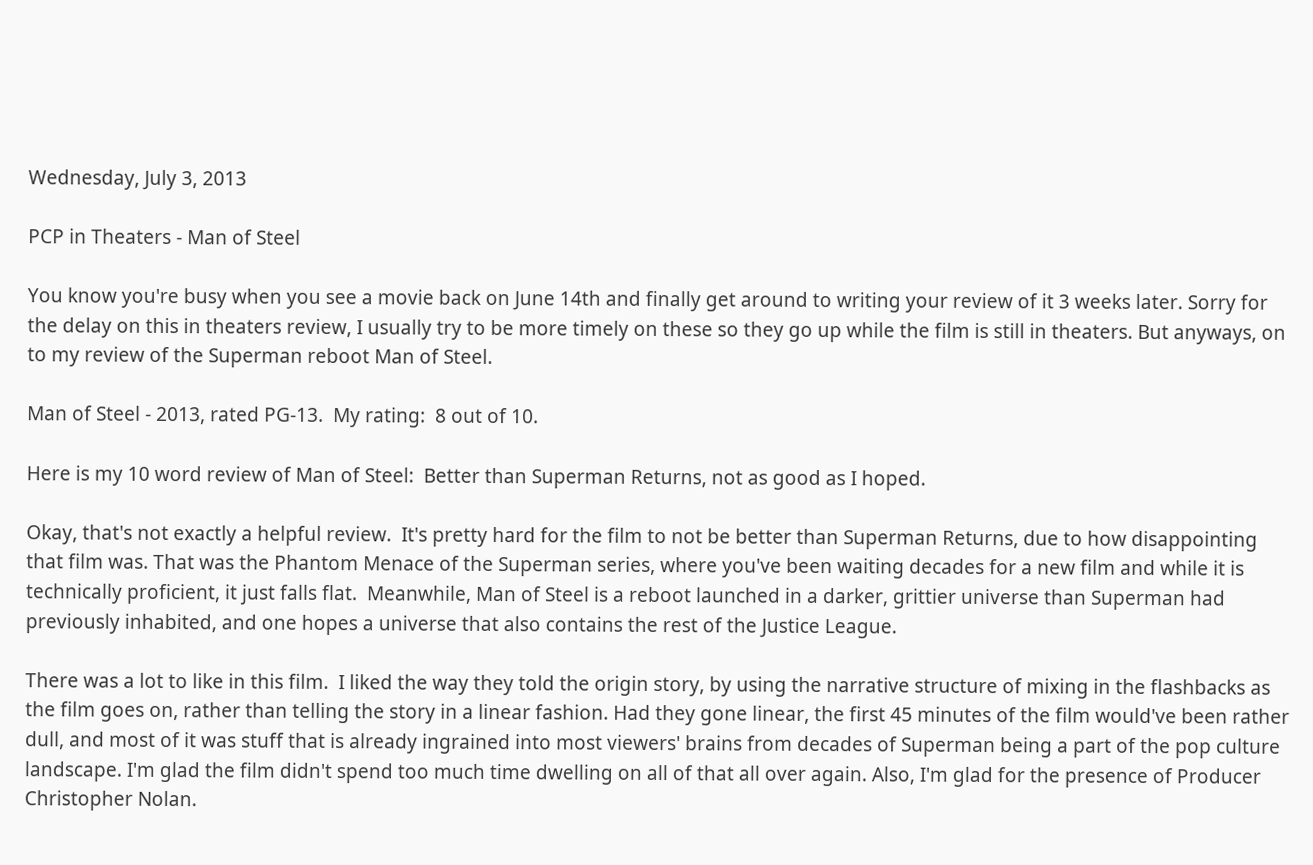Wednesday, July 3, 2013

PCP in Theaters - Man of Steel

You know you're busy when you see a movie back on June 14th and finally get around to writing your review of it 3 weeks later. Sorry for the delay on this in theaters review, I usually try to be more timely on these so they go up while the film is still in theaters. But anyways, on to my review of the Superman reboot Man of Steel.

Man of Steel - 2013, rated PG-13.  My rating:  8 out of 10.

Here is my 10 word review of Man of Steel:  Better than Superman Returns, not as good as I hoped.

Okay, that's not exactly a helpful review.  It's pretty hard for the film to not be better than Superman Returns, due to how disappointing that film was. That was the Phantom Menace of the Superman series, where you've been waiting decades for a new film and while it is technically proficient, it just falls flat.  Meanwhile, Man of Steel is a reboot launched in a darker, grittier universe than Superman had previously inhabited, and one hopes a universe that also contains the rest of the Justice League.

There was a lot to like in this film.  I liked the way they told the origin story, by using the narrative structure of mixing in the flashbacks as the film goes on, rather than telling the story in a linear fashion. Had they gone linear, the first 45 minutes of the film would've been rather dull, and most of it was stuff that is already ingrained into most viewers' brains from decades of Superman being a part of the pop culture landscape. I'm glad the film didn't spend too much time dwelling on all of that all over again. Also, I'm glad for the presence of Producer Christopher Nolan.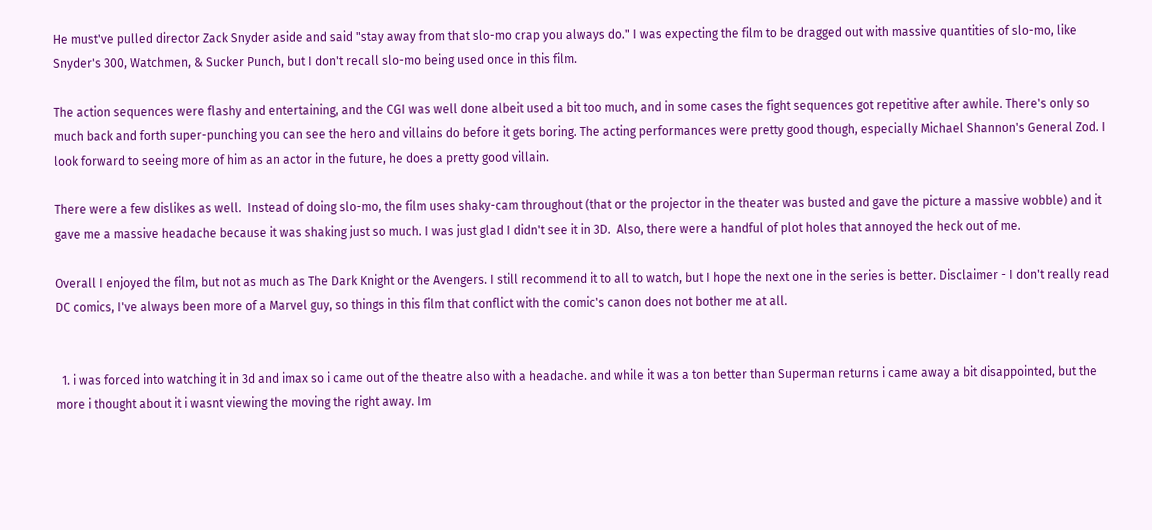He must've pulled director Zack Snyder aside and said "stay away from that slo-mo crap you always do." I was expecting the film to be dragged out with massive quantities of slo-mo, like Snyder's 300, Watchmen, & Sucker Punch, but I don't recall slo-mo being used once in this film.

The action sequences were flashy and entertaining, and the CGI was well done albeit used a bit too much, and in some cases the fight sequences got repetitive after awhile. There's only so much back and forth super-punching you can see the hero and villains do before it gets boring. The acting performances were pretty good though, especially Michael Shannon's General Zod. I look forward to seeing more of him as an actor in the future, he does a pretty good villain.

There were a few dislikes as well.  Instead of doing slo-mo, the film uses shaky-cam throughout (that or the projector in the theater was busted and gave the picture a massive wobble) and it gave me a massive headache because it was shaking just so much. I was just glad I didn't see it in 3D.  Also, there were a handful of plot holes that annoyed the heck out of me.

Overall I enjoyed the film, but not as much as The Dark Knight or the Avengers. I still recommend it to all to watch, but I hope the next one in the series is better. Disclaimer - I don't really read DC comics, I've always been more of a Marvel guy, so things in this film that conflict with the comic's canon does not bother me at all.


  1. i was forced into watching it in 3d and imax so i came out of the theatre also with a headache. and while it was a ton better than Superman returns i came away a bit disappointed, but the more i thought about it i wasnt viewing the moving the right away. Im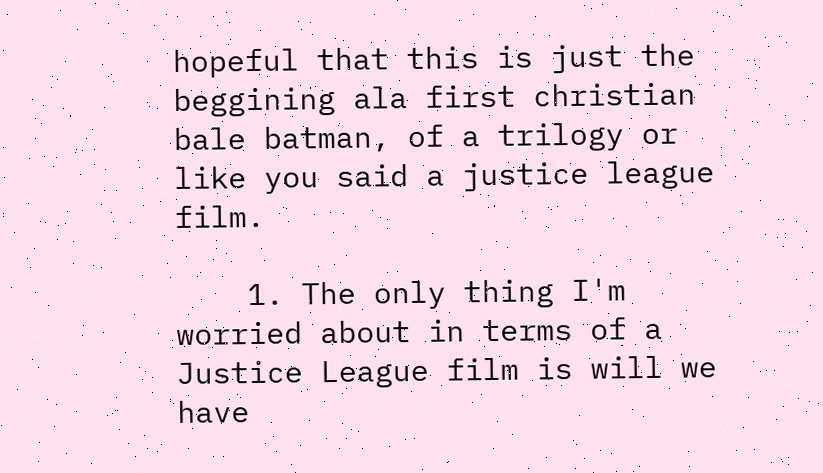hopeful that this is just the beggining ala first christian bale batman, of a trilogy or like you said a justice league film.

    1. The only thing I'm worried about in terms of a Justice League film is will we have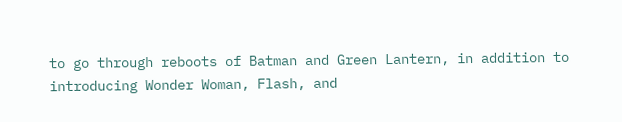to go through reboots of Batman and Green Lantern, in addition to introducing Wonder Woman, Flash, and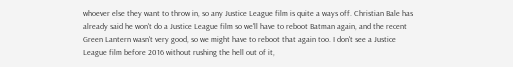whoever else they want to throw in, so any Justice League film is quite a ways off. Christian Bale has already said he won't do a Justice League film so we'll have to reboot Batman again, and the recent Green Lantern wasn't very good, so we might have to reboot that again too. I don't see a Justice League film before 2016 without rushing the hell out of it,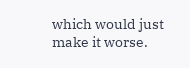which would just make it worse.